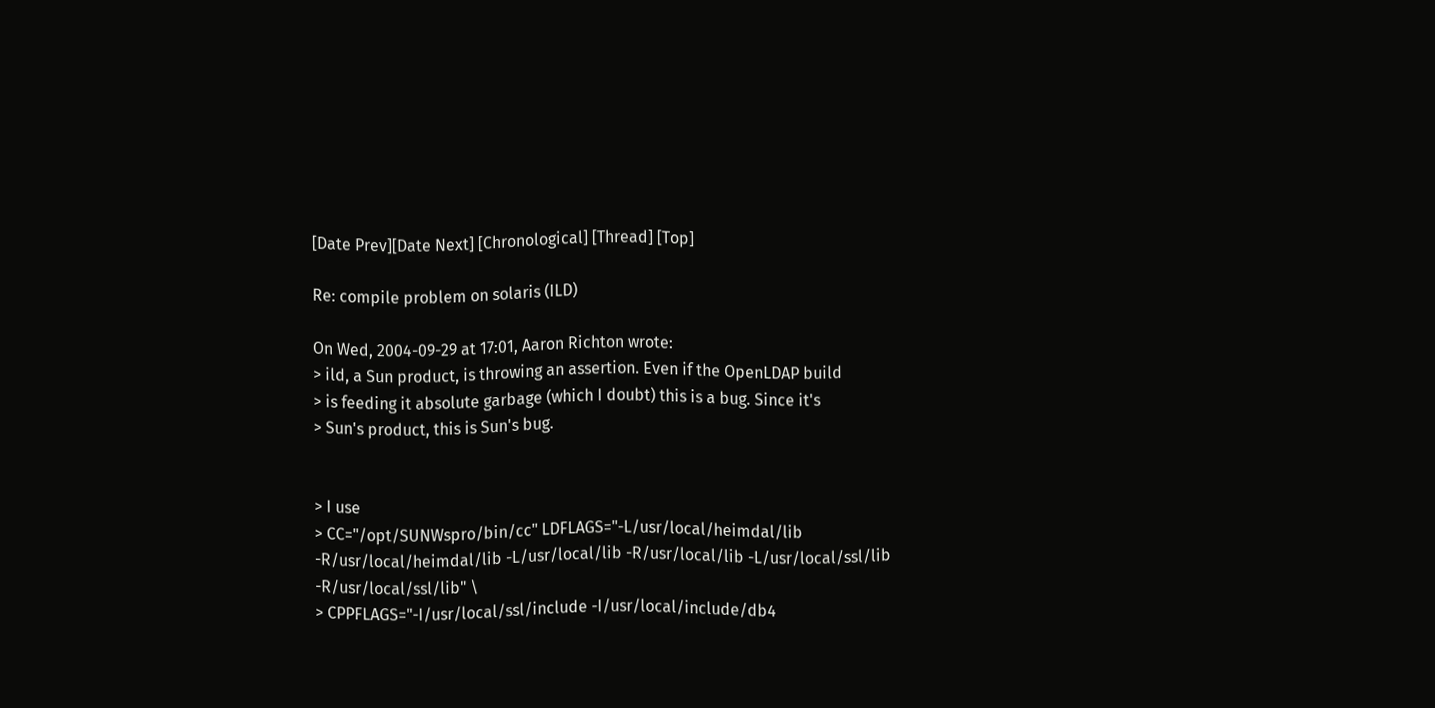[Date Prev][Date Next] [Chronological] [Thread] [Top]

Re: compile problem on solaris (ILD)

On Wed, 2004-09-29 at 17:01, Aaron Richton wrote:
> ild, a Sun product, is throwing an assertion. Even if the OpenLDAP build
> is feeding it absolute garbage (which I doubt) this is a bug. Since it's
> Sun's product, this is Sun's bug.


> I use
> CC="/opt/SUNWspro/bin/cc" LDFLAGS="-L/usr/local/heimdal/lib -R/usr/local/heimdal/lib -L/usr/local/lib -R/usr/local/lib -L/usr/local/ssl/lib -R/usr/local/ssl/lib" \
> CPPFLAGS="-I/usr/local/ssl/include -I/usr/local/include/db4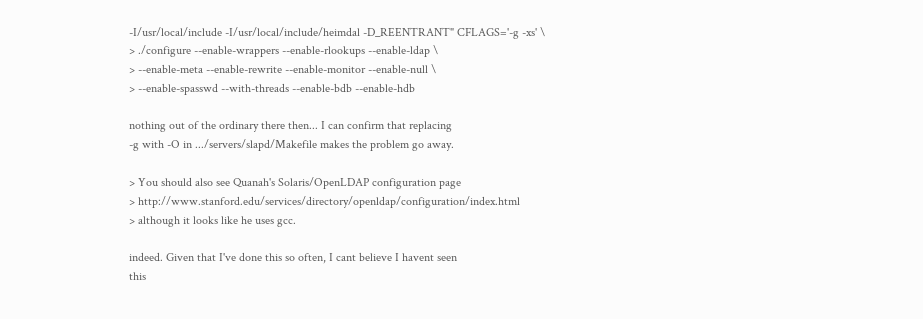-I/usr/local/include -I/usr/local/include/heimdal -D_REENTRANT" CFLAGS='-g -xs' \
> ./configure --enable-wrappers --enable-rlookups --enable-ldap \
> --enable-meta --enable-rewrite --enable-monitor --enable-null \
> --enable-spasswd --with-threads --enable-bdb --enable-hdb

nothing out of the ordinary there then... I can confirm that replacing
-g with -O in .../servers/slapd/Makefile makes the problem go away.

> You should also see Quanah's Solaris/OpenLDAP configuration page
> http://www.stanford.edu/services/directory/openldap/configuration/index.html
> although it looks like he uses gcc.

indeed. Given that I've done this so often, I cant believe I havent seen
this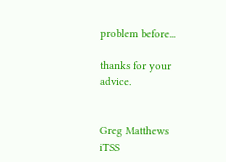problem before...

thanks for your advice.


Greg Matthews
iTSS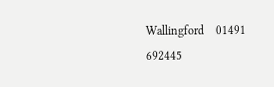Wallingford    01491 692445